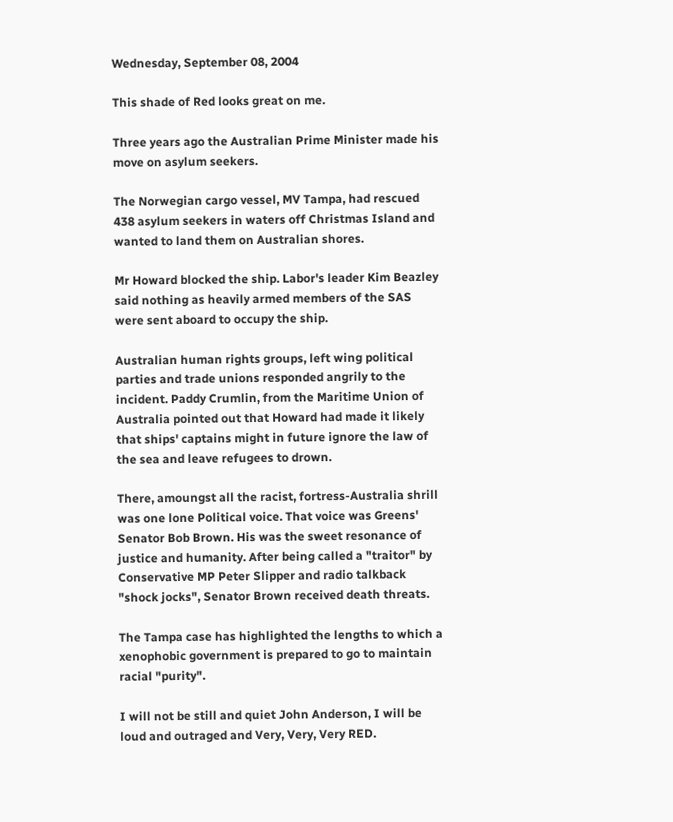Wednesday, September 08, 2004

This shade of Red looks great on me.

Three years ago the Australian Prime Minister made his move on asylum seekers.

The Norwegian cargo vessel, MV Tampa, had rescued 438 asylum seekers in waters off Christmas Island and wanted to land them on Australian shores.

Mr Howard blocked the ship. Labor's leader Kim Beazley said nothing as heavily armed members of the SAS were sent aboard to occupy the ship.

Australian human rights groups, left wing political parties and trade unions responded angrily to the incident. Paddy Crumlin, from the Maritime Union of Australia pointed out that Howard had made it likely that ships' captains might in future ignore the law of the sea and leave refugees to drown.

There, amoungst all the racist, fortress-Australia shrill was one lone Political voice. That voice was Greens' Senator Bob Brown. His was the sweet resonance of justice and humanity. After being called a "traitor" by Conservative MP Peter Slipper and radio talkback "shock jocks", Senator Brown received death threats.

The Tampa case has highlighted the lengths to which a xenophobic government is prepared to go to maintain racial "purity".

I will not be still and quiet John Anderson, I will be loud and outraged and Very, Very, Very RED.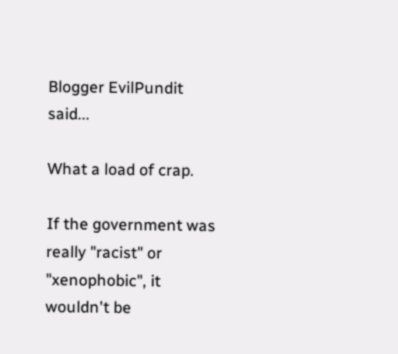Blogger EvilPundit said...

What a load of crap.

If the government was really "racist" or "xenophobic", it wouldn't be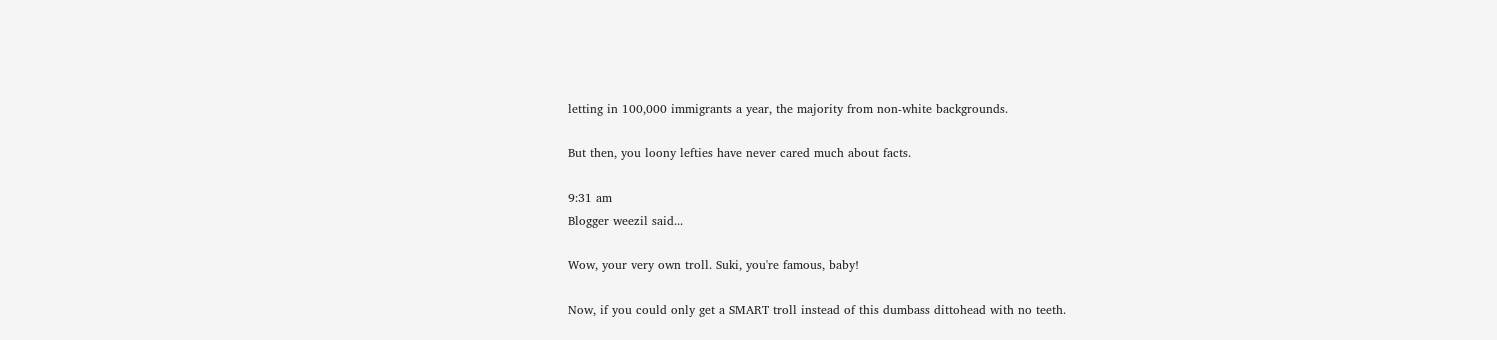letting in 100,000 immigrants a year, the majority from non-white backgrounds.

But then, you loony lefties have never cared much about facts.

9:31 am
Blogger weezil said...

Wow, your very own troll. Suki, you're famous, baby!

Now, if you could only get a SMART troll instead of this dumbass dittohead with no teeth.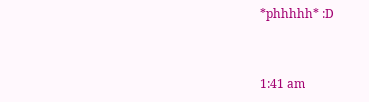*phhhhh* :D


1:41 am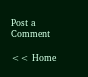Post a Comment

<< Home